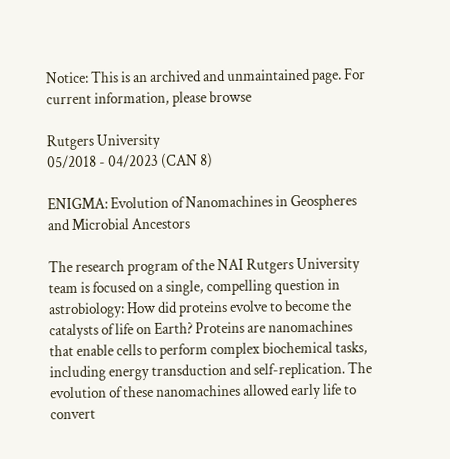Notice: This is an archived and unmaintained page. For current information, please browse

Rutgers University
05/2018 - 04/2023 (CAN 8)

ENIGMA: Evolution of Nanomachines in Geospheres and Microbial Ancestors

The research program of the NAI Rutgers University team is focused on a single, compelling question in astrobiology: How did proteins evolve to become the catalysts of life on Earth? Proteins are nanomachines that enable cells to perform complex biochemical tasks, including energy transduction and self-replication. The evolution of these nanomachines allowed early life to convert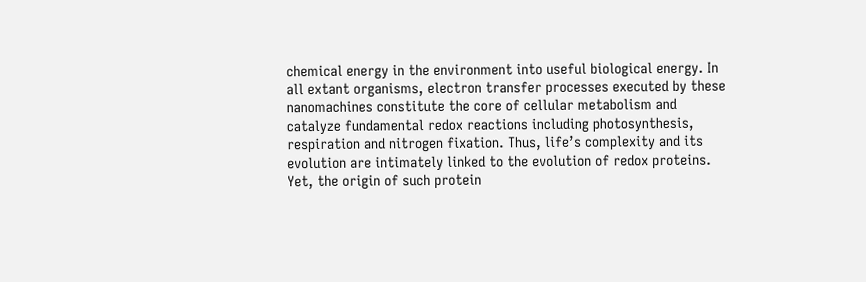chemical energy in the environment into useful biological energy. In all extant organisms, electron transfer processes executed by these nanomachines constitute the core of cellular metabolism and catalyze fundamental redox reactions including photosynthesis, respiration and nitrogen fixation. Thus, life’s complexity and its evolution are intimately linked to the evolution of redox proteins. Yet, the origin of such protein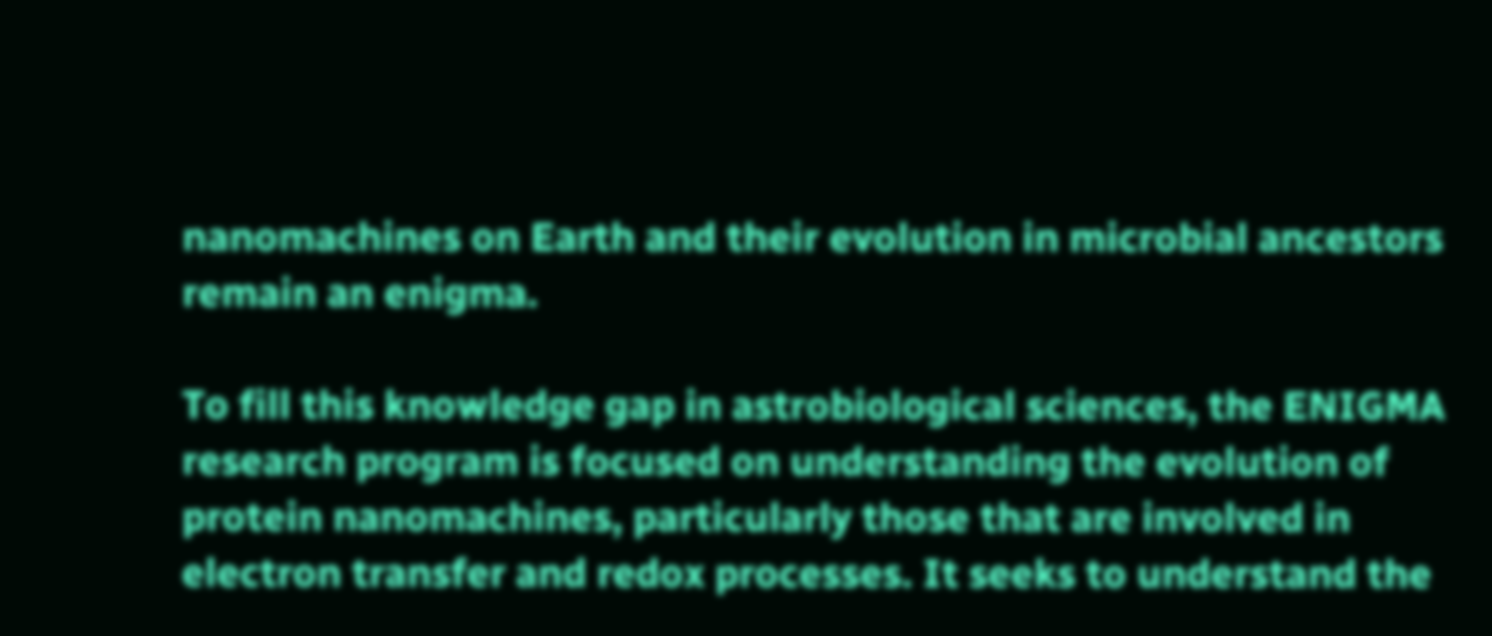nanomachines on Earth and their evolution in microbial ancestors remain an enigma.

To fill this knowledge gap in astrobiological sciences, the ENIGMA research program is focused on understanding the evolution of protein nanomachines, particularly those that are involved in electron transfer and redox processes. It seeks to understand the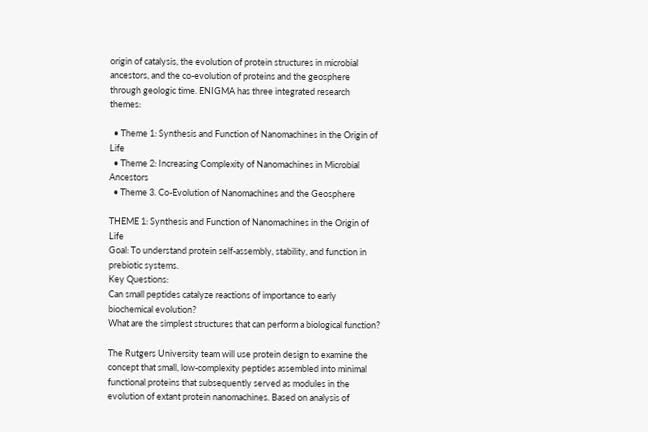origin of catalysis, the evolution of protein structures in microbial ancestors, and the co-evolution of proteins and the geosphere through geologic time. ENIGMA has three integrated research themes:

  • Theme 1: Synthesis and Function of Nanomachines in the Origin of Life
  • Theme 2: Increasing Complexity of Nanomachines in Microbial Ancestors
  • Theme 3. Co-Evolution of Nanomachines and the Geosphere

THEME 1: Synthesis and Function of Nanomachines in the Origin of Life
Goal: To understand protein self-assembly, stability, and function in prebiotic systems.
Key Questions:
Can small peptides catalyze reactions of importance to early biochemical evolution?
What are the simplest structures that can perform a biological function?

The Rutgers University team will use protein design to examine the concept that small, low-complexity peptides assembled into minimal functional proteins that subsequently served as modules in the evolution of extant protein nanomachines. Based on analysis of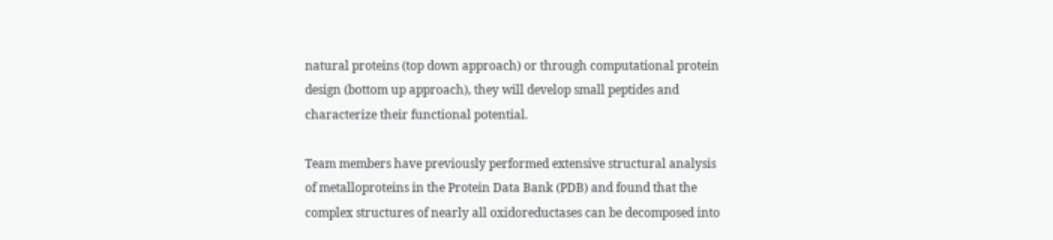natural proteins (top down approach) or through computational protein design (bottom up approach), they will develop small peptides and characterize their functional potential.

Team members have previously performed extensive structural analysis of metalloproteins in the Protein Data Bank (PDB) and found that the complex structures of nearly all oxidoreductases can be decomposed into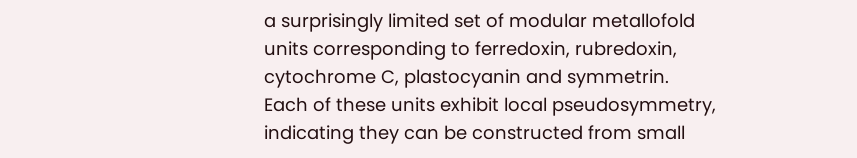a surprisingly limited set of modular metallofold units corresponding to ferredoxin, rubredoxin, cytochrome C, plastocyanin and symmetrin. Each of these units exhibit local pseudosymmetry, indicating they can be constructed from small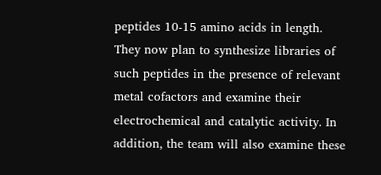peptides 10-15 amino acids in length. They now plan to synthesize libraries of such peptides in the presence of relevant metal cofactors and examine their electrochemical and catalytic activity. In addition, the team will also examine these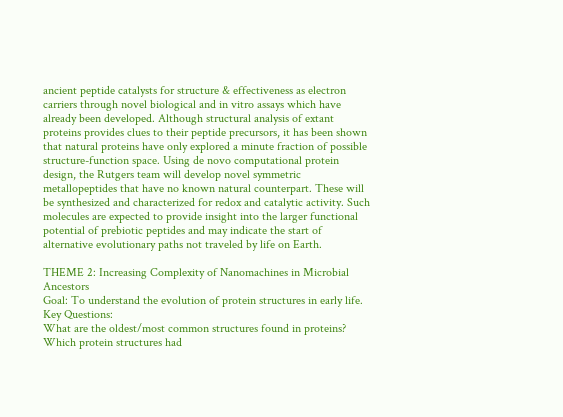ancient peptide catalysts for structure & effectiveness as electron carriers through novel biological and in vitro assays which have already been developed. Although structural analysis of extant proteins provides clues to their peptide precursors, it has been shown that natural proteins have only explored a minute fraction of possible structure-function space. Using de novo computational protein design, the Rutgers team will develop novel symmetric metallopeptides that have no known natural counterpart. These will be synthesized and characterized for redox and catalytic activity. Such molecules are expected to provide insight into the larger functional potential of prebiotic peptides and may indicate the start of alternative evolutionary paths not traveled by life on Earth.

THEME 2: Increasing Complexity of Nanomachines in Microbial Ancestors
Goal: To understand the evolution of protein structures in early life.
Key Questions:
What are the oldest/most common structures found in proteins?
Which protein structures had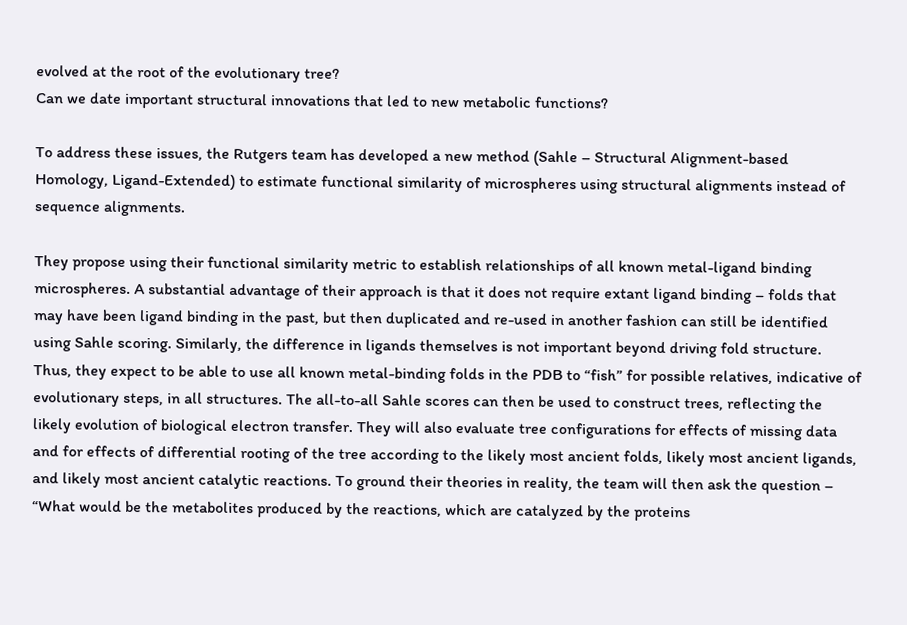evolved at the root of the evolutionary tree?
Can we date important structural innovations that led to new metabolic functions?

To address these issues, the Rutgers team has developed a new method (Sahle – Structural Alignment-based Homology, Ligand-Extended) to estimate functional similarity of microspheres using structural alignments instead of sequence alignments.

They propose using their functional similarity metric to establish relationships of all known metal-ligand binding microspheres. A substantial advantage of their approach is that it does not require extant ligand binding – folds that may have been ligand binding in the past, but then duplicated and re-used in another fashion can still be identified using Sahle scoring. Similarly, the difference in ligands themselves is not important beyond driving fold structure. Thus, they expect to be able to use all known metal-binding folds in the PDB to “fish” for possible relatives, indicative of evolutionary steps, in all structures. The all-to-all Sahle scores can then be used to construct trees, reflecting the likely evolution of biological electron transfer. They will also evaluate tree configurations for effects of missing data and for effects of differential rooting of the tree according to the likely most ancient folds, likely most ancient ligands, and likely most ancient catalytic reactions. To ground their theories in reality, the team will then ask the question – “What would be the metabolites produced by the reactions, which are catalyzed by the proteins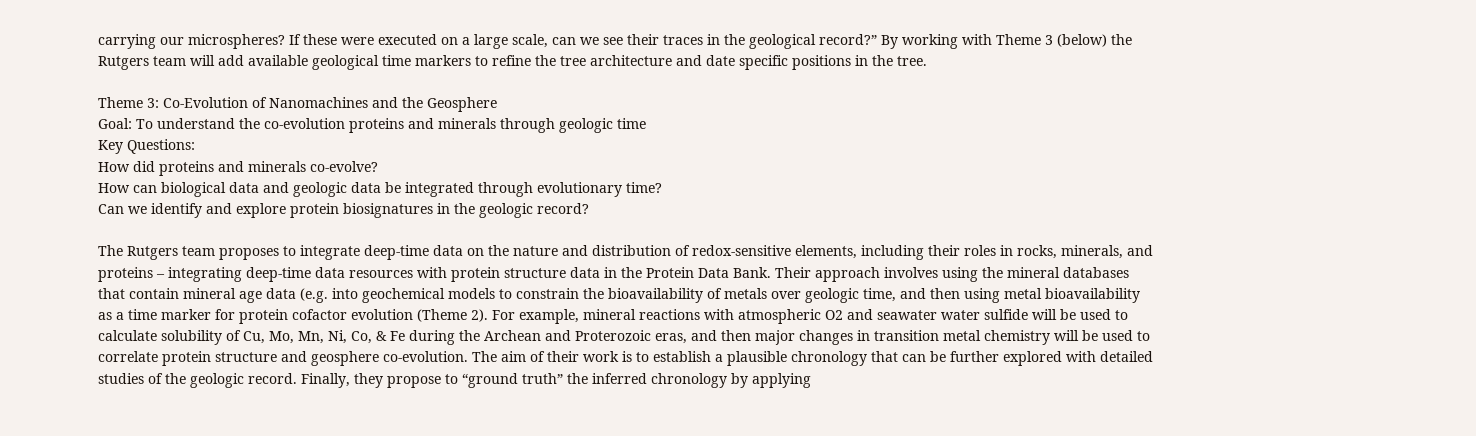carrying our microspheres? If these were executed on a large scale, can we see their traces in the geological record?” By working with Theme 3 (below) the Rutgers team will add available geological time markers to refine the tree architecture and date specific positions in the tree.

Theme 3: Co-Evolution of Nanomachines and the Geosphere
Goal: To understand the co-evolution proteins and minerals through geologic time
Key Questions:
How did proteins and minerals co-evolve?
How can biological data and geologic data be integrated through evolutionary time?
Can we identify and explore protein biosignatures in the geologic record?

The Rutgers team proposes to integrate deep-time data on the nature and distribution of redox-sensitive elements, including their roles in rocks, minerals, and proteins – integrating deep-time data resources with protein structure data in the Protein Data Bank. Their approach involves using the mineral databases that contain mineral age data (e.g. into geochemical models to constrain the bioavailability of metals over geologic time, and then using metal bioavailability as a time marker for protein cofactor evolution (Theme 2). For example, mineral reactions with atmospheric O2 and seawater water sulfide will be used to calculate solubility of Cu, Mo, Mn, Ni, Co, & Fe during the Archean and Proterozoic eras, and then major changes in transition metal chemistry will be used to correlate protein structure and geosphere co-evolution. The aim of their work is to establish a plausible chronology that can be further explored with detailed studies of the geologic record. Finally, they propose to “ground truth” the inferred chronology by applying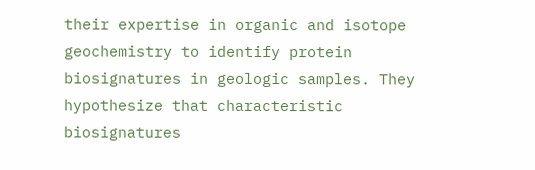their expertise in organic and isotope geochemistry to identify protein biosignatures in geologic samples. They hypothesize that characteristic biosignatures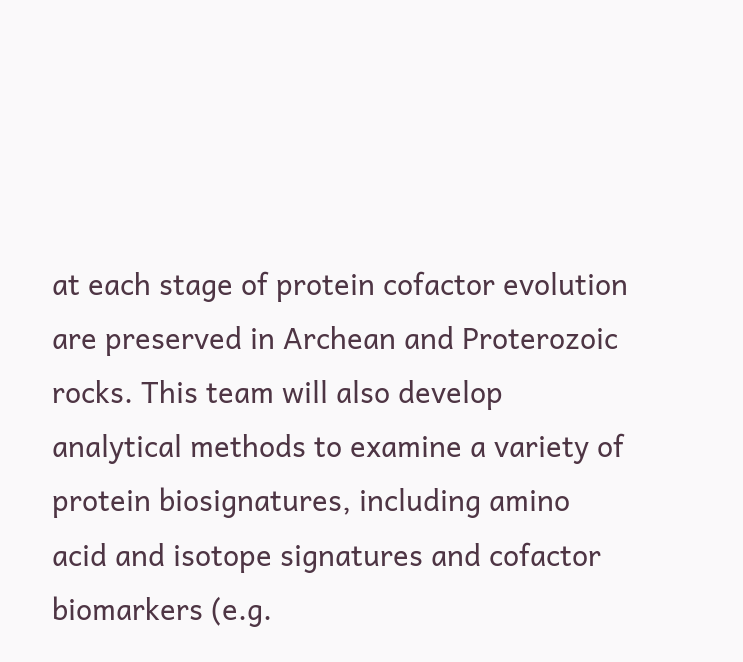at each stage of protein cofactor evolution are preserved in Archean and Proterozoic rocks. This team will also develop analytical methods to examine a variety of protein biosignatures, including amino acid and isotope signatures and cofactor biomarkers (e.g.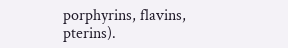porphyrins, flavins, pterins).